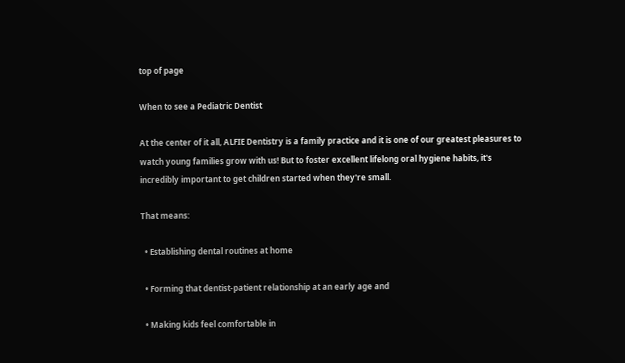top of page

When to see a Pediatric Dentist

At the center of it all, ALFIE Dentistry is a family practice and it is one of our greatest pleasures to watch young families grow with us! But to foster excellent lifelong oral hygiene habits, it's incredibly important to get children started when they're small.

That means:

  • Establishing dental routines at home

  • Forming that dentist-patient relationship at an early age and

  • Making kids feel comfortable in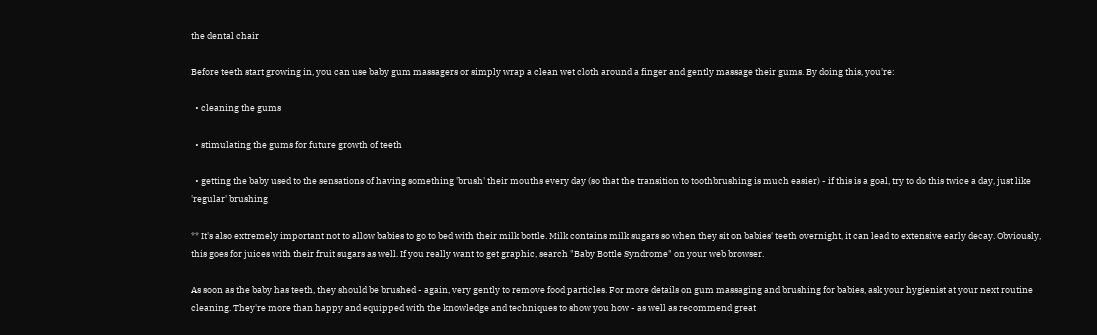the dental chair

Before teeth start growing in, you can use baby gum massagers or simply wrap a clean wet cloth around a finger and gently massage their gums. By doing this, you're:

  • cleaning the gums

  • stimulating the gums for future growth of teeth

  • getting the baby used to the sensations of having something 'brush' their mouths every day (so that the transition to toothbrushing is much easier) - if this is a goal, try to do this twice a day, just like 'regular' brushing

** It's also extremely important not to allow babies to go to bed with their milk bottle. Milk contains milk sugars so when they sit on babies' teeth overnight, it can lead to extensive early decay. Obviously, this goes for juices with their fruit sugars as well. If you really want to get graphic, search "Baby Bottle Syndrome" on your web browser.

As soon as the baby has teeth, they should be brushed - again, very gently to remove food particles. For more details on gum massaging and brushing for babies, ask your hygienist at your next routine cleaning. They're more than happy and equipped with the knowledge and techniques to show you how - as well as recommend great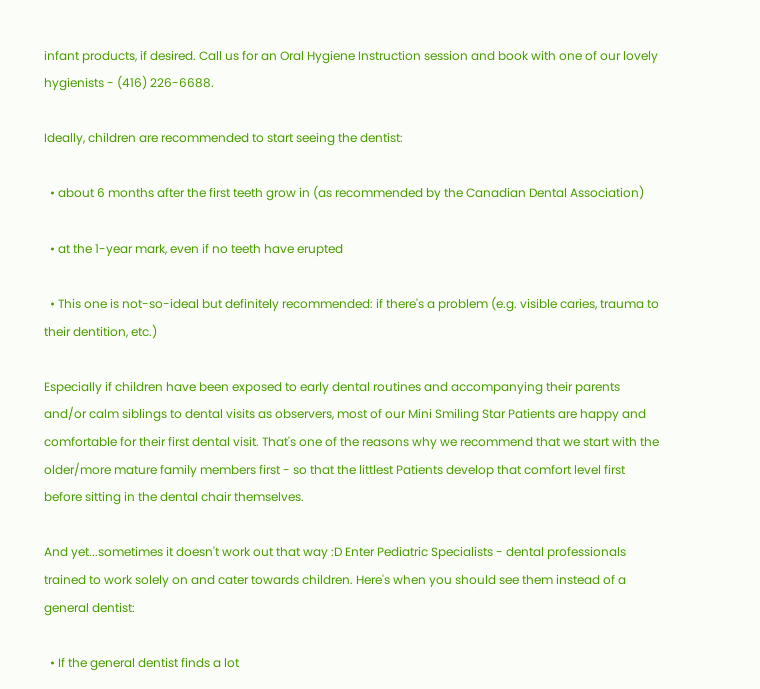infant products, if desired. Call us for an Oral Hygiene Instruction session and book with one of our lovely hygienists - (416) 226-6688.

Ideally, children are recommended to start seeing the dentist:

  • about 6 months after the first teeth grow in (as recommended by the Canadian Dental Association)

  • at the 1-year mark, even if no teeth have erupted

  • This one is not-so-ideal but definitely recommended: if there's a problem (e.g. visible caries, trauma to their dentition, etc.)

Especially if children have been exposed to early dental routines and accompanying their parents and/or calm siblings to dental visits as observers, most of our Mini Smiling Star Patients are happy and comfortable for their first dental visit. That's one of the reasons why we recommend that we start with the older/more mature family members first - so that the littlest Patients develop that comfort level first before sitting in the dental chair themselves.

And yet...sometimes it doesn't work out that way :D Enter Pediatric Specialists - dental professionals trained to work solely on and cater towards children. Here's when you should see them instead of a general dentist:

  • If the general dentist finds a lot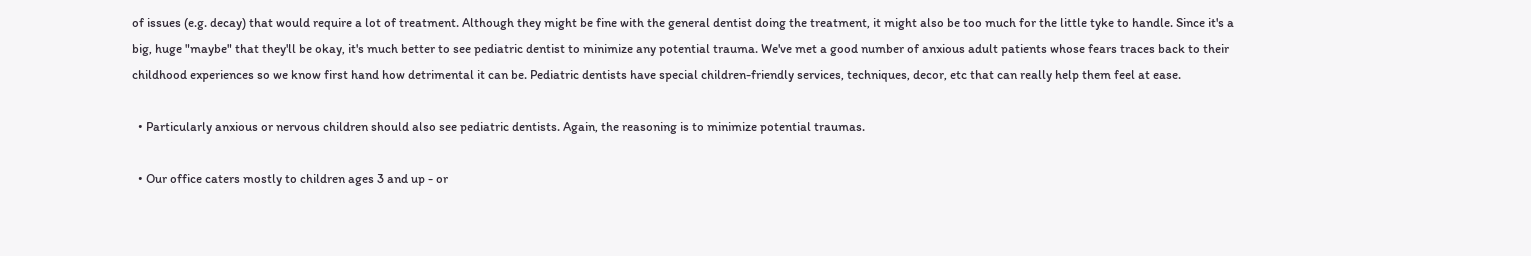of issues (e.g. decay) that would require a lot of treatment. Although they might be fine with the general dentist doing the treatment, it might also be too much for the little tyke to handle. Since it's a big, huge "maybe" that they'll be okay, it's much better to see pediatric dentist to minimize any potential trauma. We've met a good number of anxious adult patients whose fears traces back to their childhood experiences so we know first hand how detrimental it can be. Pediatric dentists have special children-friendly services, techniques, decor, etc that can really help them feel at ease.

  • Particularly anxious or nervous children should also see pediatric dentists. Again, the reasoning is to minimize potential traumas.

  • Our office caters mostly to children ages 3 and up - or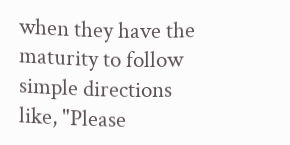when they have the maturity to follow simple directions like, "Please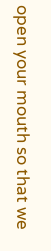open your mouth so that we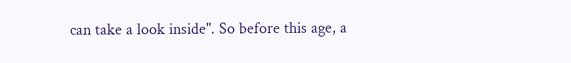can take a look inside". So before this age, a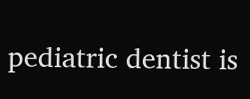pediatric dentist is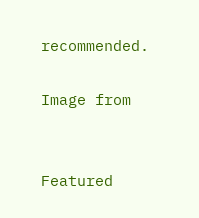recommended.

Image from


Featured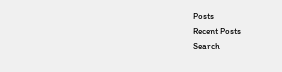Posts
Recent Posts
Search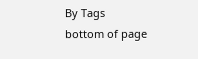By Tags
bottom of page